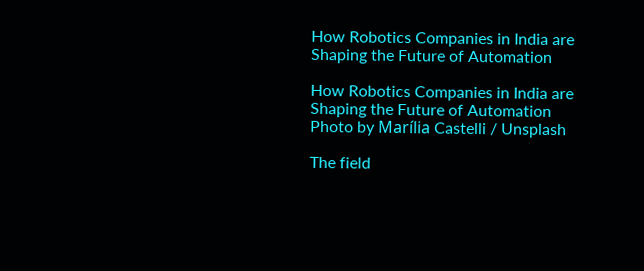How Robotics Companies in India are Shaping the Future of Automation

How Robotics Companies in India are Shaping the Future of Automation
Photo by Marília Castelli / Unsplash

The field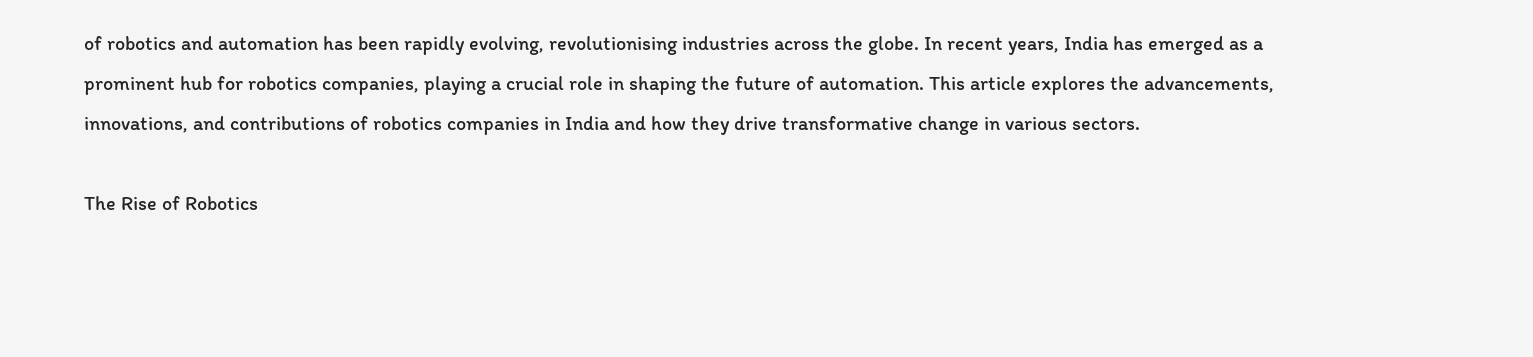of robotics and automation has been rapidly evolving, revolutionising industries across the globe. In recent years, India has emerged as a prominent hub for robotics companies, playing a crucial role in shaping the future of automation. This article explores the advancements, innovations, and contributions of robotics companies in India and how they drive transformative change in various sectors.

The Rise of Robotics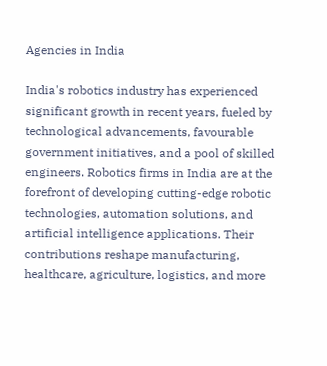Agencies in India

India's robotics industry has experienced significant growth in recent years, fueled by technological advancements, favourable government initiatives, and a pool of skilled engineers. Robotics firms in India are at the forefront of developing cutting-edge robotic technologies, automation solutions, and artificial intelligence applications. Their contributions reshape manufacturing, healthcare, agriculture, logistics, and more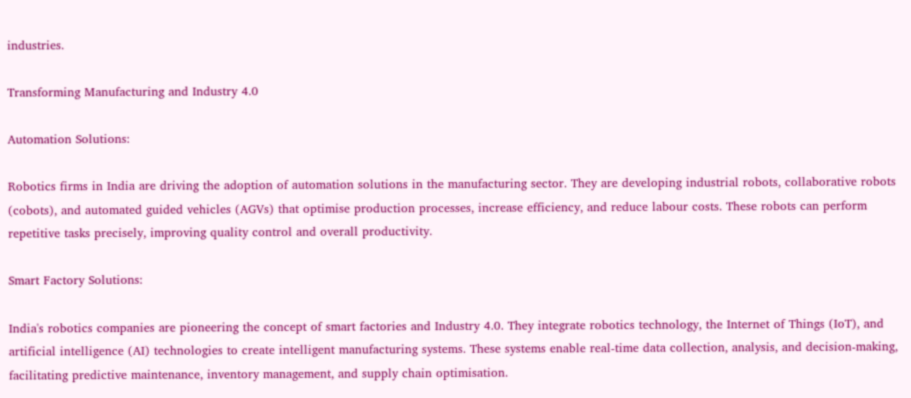industries.

Transforming Manufacturing and Industry 4.0

Automation Solutions:

Robotics firms in India are driving the adoption of automation solutions in the manufacturing sector. They are developing industrial robots, collaborative robots (cobots), and automated guided vehicles (AGVs) that optimise production processes, increase efficiency, and reduce labour costs. These robots can perform repetitive tasks precisely, improving quality control and overall productivity.

Smart Factory Solutions:

India's robotics companies are pioneering the concept of smart factories and Industry 4.0. They integrate robotics technology, the Internet of Things (IoT), and artificial intelligence (AI) technologies to create intelligent manufacturing systems. These systems enable real-time data collection, analysis, and decision-making, facilitating predictive maintenance, inventory management, and supply chain optimisation.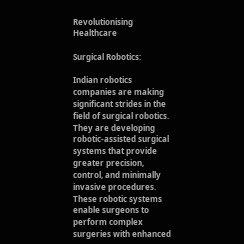Revolutionising Healthcare

Surgical Robotics:

Indian robotics companies are making significant strides in the field of surgical robotics. They are developing robotic-assisted surgical systems that provide greater precision, control, and minimally invasive procedures. These robotic systems enable surgeons to perform complex surgeries with enhanced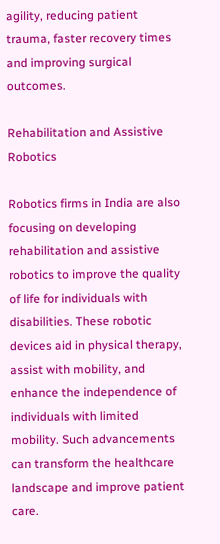agility, reducing patient trauma, faster recovery times and improving surgical outcomes.

Rehabilitation and Assistive Robotics

Robotics firms in India are also focusing on developing rehabilitation and assistive robotics to improve the quality of life for individuals with disabilities. These robotic devices aid in physical therapy, assist with mobility, and enhance the independence of individuals with limited mobility. Such advancements can transform the healthcare landscape and improve patient care.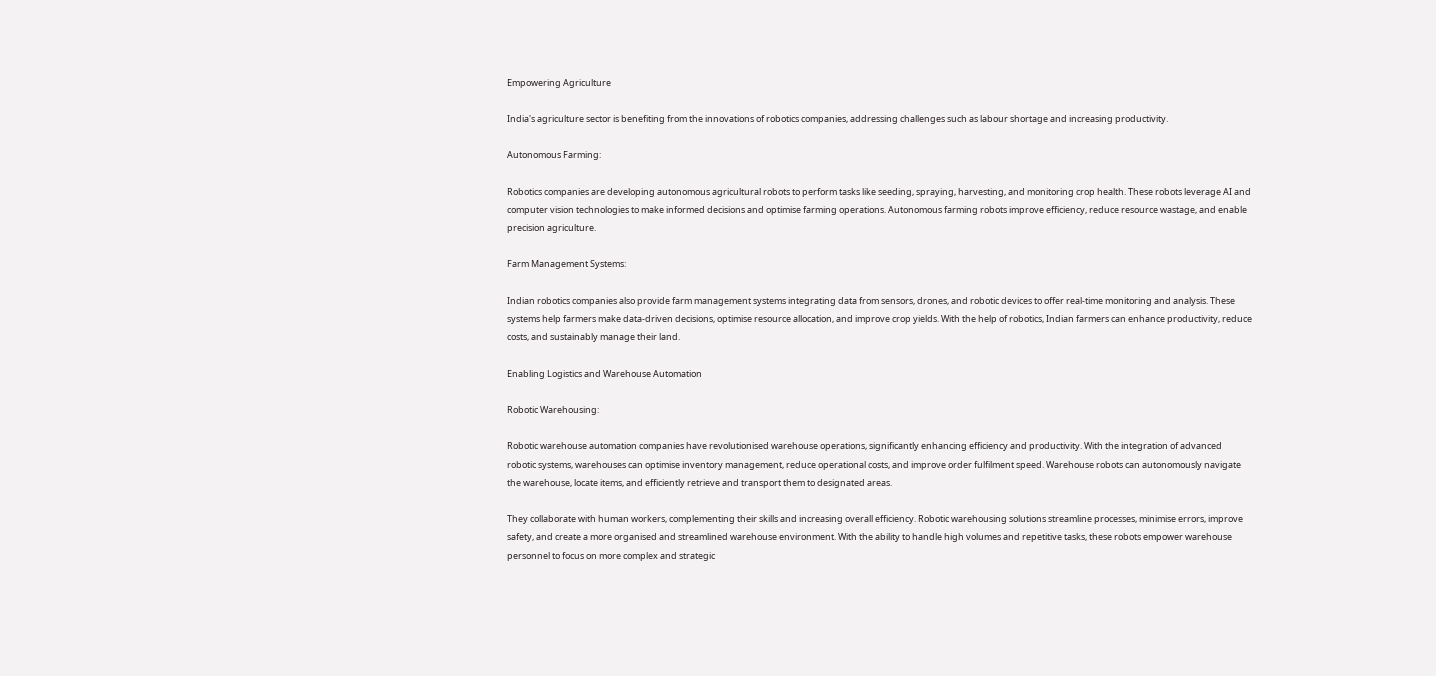Empowering Agriculture

India's agriculture sector is benefiting from the innovations of robotics companies, addressing challenges such as labour shortage and increasing productivity.

Autonomous Farming:

Robotics companies are developing autonomous agricultural robots to perform tasks like seeding, spraying, harvesting, and monitoring crop health. These robots leverage AI and computer vision technologies to make informed decisions and optimise farming operations. Autonomous farming robots improve efficiency, reduce resource wastage, and enable precision agriculture.

Farm Management Systems:

Indian robotics companies also provide farm management systems integrating data from sensors, drones, and robotic devices to offer real-time monitoring and analysis. These systems help farmers make data-driven decisions, optimise resource allocation, and improve crop yields. With the help of robotics, Indian farmers can enhance productivity, reduce costs, and sustainably manage their land.

Enabling Logistics and Warehouse Automation

Robotic Warehousing:

Robotic warehouse automation companies have revolutionised warehouse operations, significantly enhancing efficiency and productivity. With the integration of advanced robotic systems, warehouses can optimise inventory management, reduce operational costs, and improve order fulfilment speed. Warehouse robots can autonomously navigate the warehouse, locate items, and efficiently retrieve and transport them to designated areas.

They collaborate with human workers, complementing their skills and increasing overall efficiency. Robotic warehousing solutions streamline processes, minimise errors, improve safety, and create a more organised and streamlined warehouse environment. With the ability to handle high volumes and repetitive tasks, these robots empower warehouse personnel to focus on more complex and strategic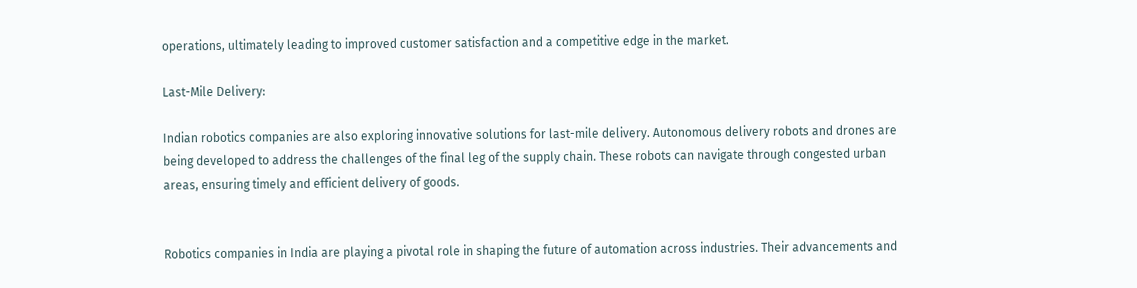operations, ultimately leading to improved customer satisfaction and a competitive edge in the market.

Last-Mile Delivery:

Indian robotics companies are also exploring innovative solutions for last-mile delivery. Autonomous delivery robots and drones are being developed to address the challenges of the final leg of the supply chain. These robots can navigate through congested urban areas, ensuring timely and efficient delivery of goods.


Robotics companies in India are playing a pivotal role in shaping the future of automation across industries. Their advancements and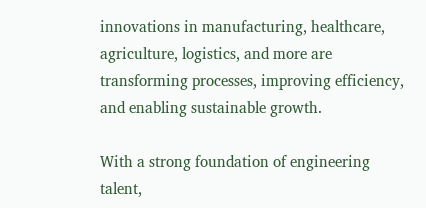innovations in manufacturing, healthcare, agriculture, logistics, and more are transforming processes, improving efficiency, and enabling sustainable growth.

With a strong foundation of engineering talent,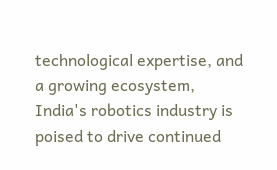technological expertise, and a growing ecosystem, India's robotics industry is poised to drive continued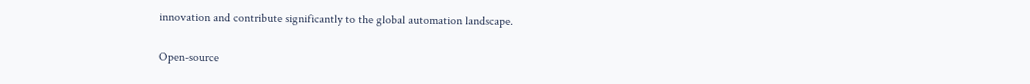innovation and contribute significantly to the global automation landscape.

Open-source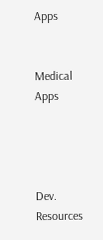Apps


Medical Apps




Dev. Resources